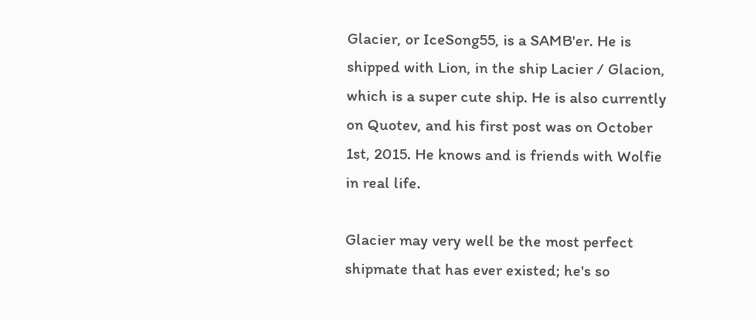Glacier, or IceSong55, is a SAMB'er. He is shipped with Lion, in the ship Lacier / Glacion, which is a super cute ship. He is also currently on Quotev, and his first post was on October 1st, 2015. He knows and is friends with Wolfie in real life.

Glacier may very well be the most perfect shipmate that has ever existed; he's so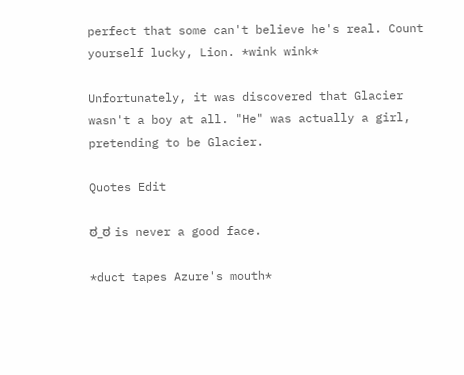perfect that some can't believe he's real. Count yourself lucky, Lion. *wink wink*

Unfortunately, it was discovered that Glacier wasn't a boy at all. "He" was actually a girl, pretending to be Glacier.

Quotes Edit

ಠ_ಠ is never a good face.

*duct tapes Azure's mouth*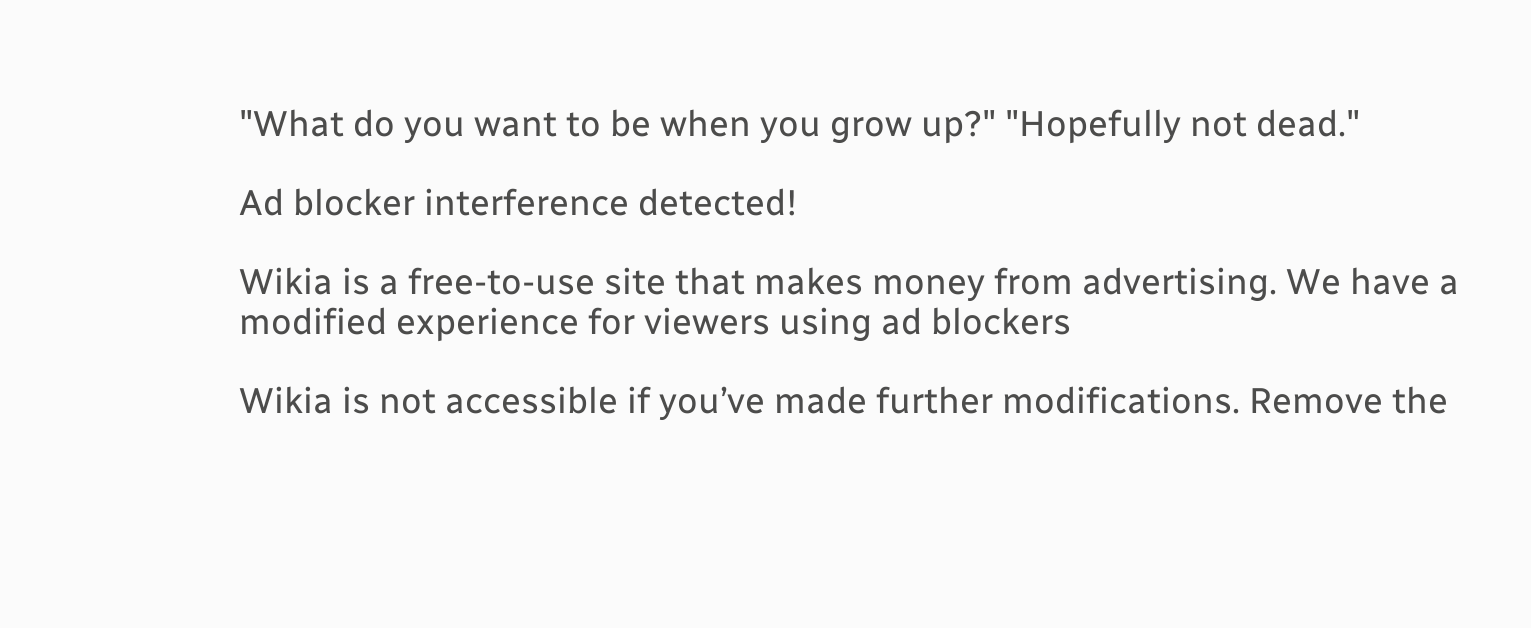"What do you want to be when you grow up?" "Hopefully not dead."

Ad blocker interference detected!

Wikia is a free-to-use site that makes money from advertising. We have a modified experience for viewers using ad blockers

Wikia is not accessible if you’ve made further modifications. Remove the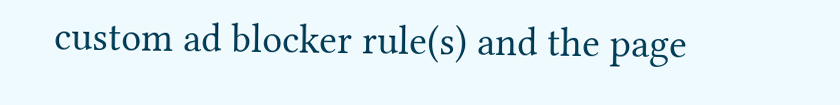custom ad blocker rule(s) and the page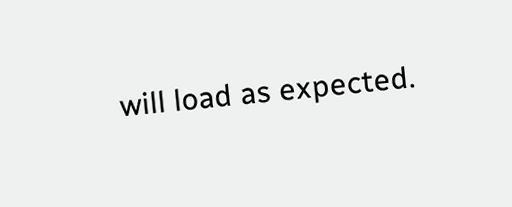will load as expected.